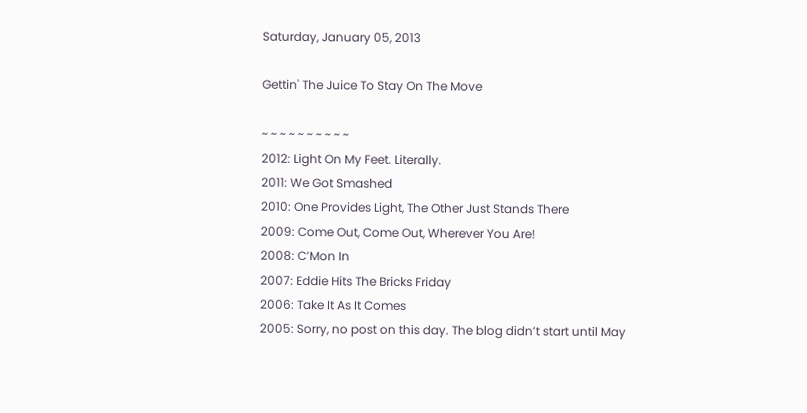Saturday, January 05, 2013

Gettin' The Juice To Stay On The Move

~ ~ ~ ~ ~ ~ ~ ~ ~ ~
2012: Light On My Feet. Literally.
2011: We Got Smashed
2010: One Provides Light, The Other Just Stands There
2009: Come Out, Come Out, Wherever You Are!
2008: C’Mon In
2007: Eddie Hits The Bricks Friday
2006: Take It As It Comes
2005: Sorry, no post on this day. The blog didn’t start until May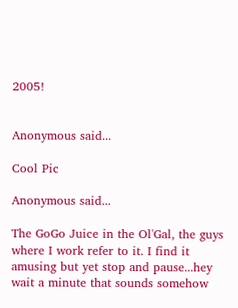2005!


Anonymous said...

Cool Pic

Anonymous said...

The GoGo Juice in the Ol'Gal, the guys where I work refer to it. I find it amusing but yet stop and pause...hey wait a minute that sounds somehow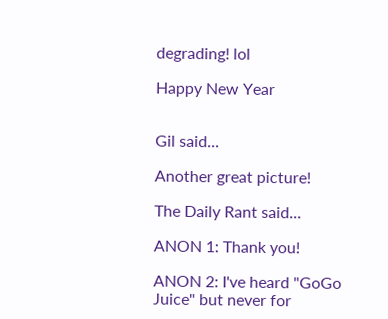degrading! lol

Happy New Year


Gil said...

Another great picture!

The Daily Rant said...

ANON 1: Thank you!

ANON 2: I've heard "GoGo Juice" but never for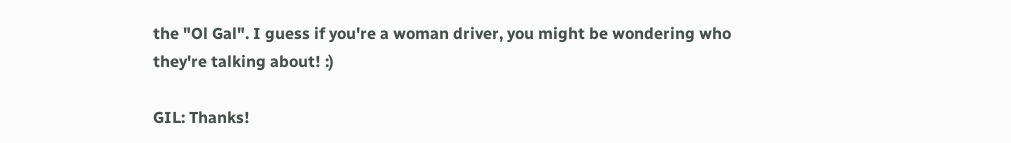the "Ol Gal". I guess if you're a woman driver, you might be wondering who they're talking about! :)

GIL: Thanks!